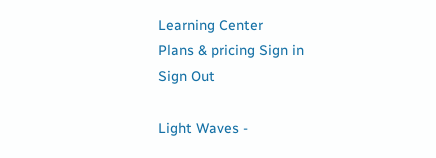Learning Center
Plans & pricing Sign in
Sign Out

Light Waves -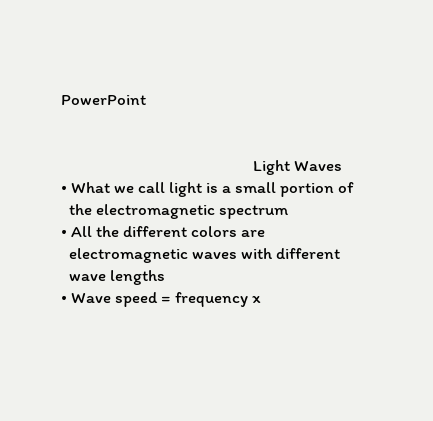PowerPoint


                                                Light Waves
• What we call light is a small portion of
  the electromagnetic spectrum
• All the different colors are
  electromagnetic waves with different
  wave lengths
• Wave speed = frequency x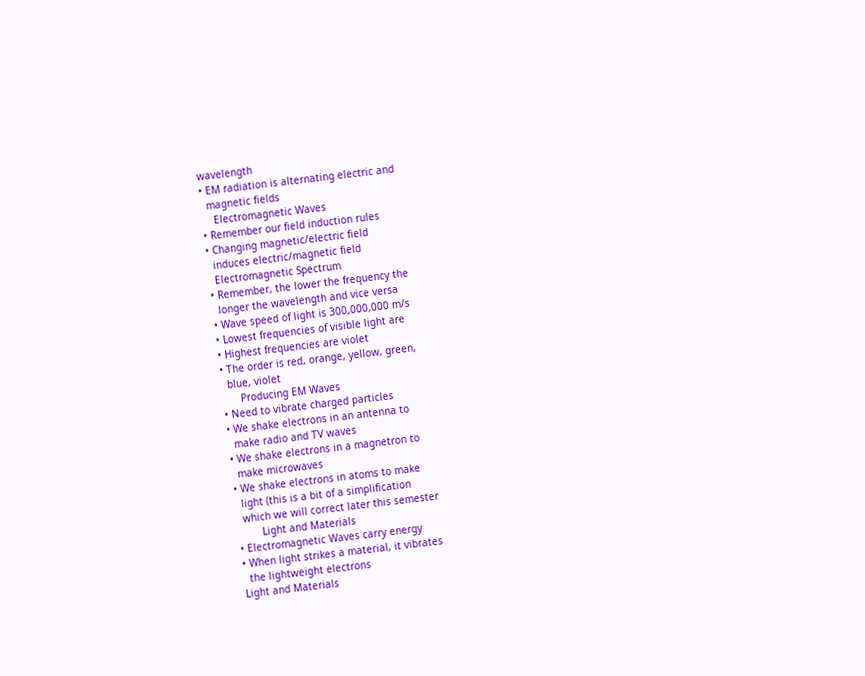wavelength
• EM radiation is alternating electric and
  magnetic fields
    Electromagnetic Waves
• Remember our field induction rules
• Changing magnetic/electric field
  induces electric/magnetic field
  Electromagnetic Spectrum
• Remember, the lower the frequency the
  longer the wavelength and vice versa
• Wave speed of light is 300,000,000 m/s
• Lowest frequencies of visible light are
• Highest frequencies are violet
• The order is red, orange, yellow, green,
  blue, violet
      Producing EM Waves
• Need to vibrate charged particles
• We shake electrons in an antenna to
  make radio and TV waves
• We shake electrons in a magnetron to
  make microwaves
• We shake electrons in atoms to make
  light (this is a bit of a simplification
  which we will correct later this semester
        Light and Materials
• Electromagnetic Waves carry energy
• When light strikes a material, it vibrates
  the lightweight electrons
Light and Materials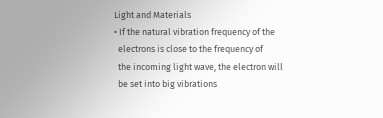Light and Materials
• If the natural vibration frequency of the
  electrons is close to the frequency of
  the incoming light wave, the electron will
  be set into big vibrations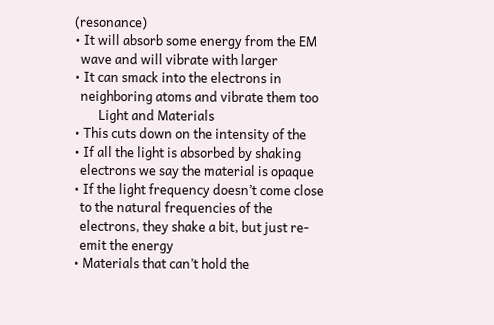(resonance)
• It will absorb some energy from the EM
  wave and will vibrate with larger
• It can smack into the electrons in
  neighboring atoms and vibrate them too
        Light and Materials
• This cuts down on the intensity of the
• If all the light is absorbed by shaking
  electrons we say the material is opaque
• If the light frequency doesn’t come close
  to the natural frequencies of the
  electrons, they shake a bit, but just re-
  emit the energy
• Materials that can’t hold the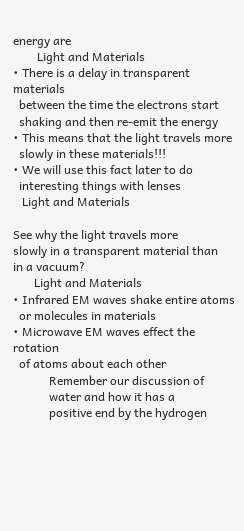energy are
        Light and Materials
• There is a delay in transparent materials
  between the time the electrons start
  shaking and then re-emit the energy
• This means that the light travels more
  slowly in these materials!!!
• We will use this fact later to do
  interesting things with lenses
   Light and Materials

See why the light travels more
slowly in a transparent material than
in a vacuum?
       Light and Materials
• Infrared EM waves shake entire atoms
  or molecules in materials
• Microwave EM waves effect the rotation
  of atoms about each other
            Remember our discussion of
            water and how it has a
            positive end by the hydrogen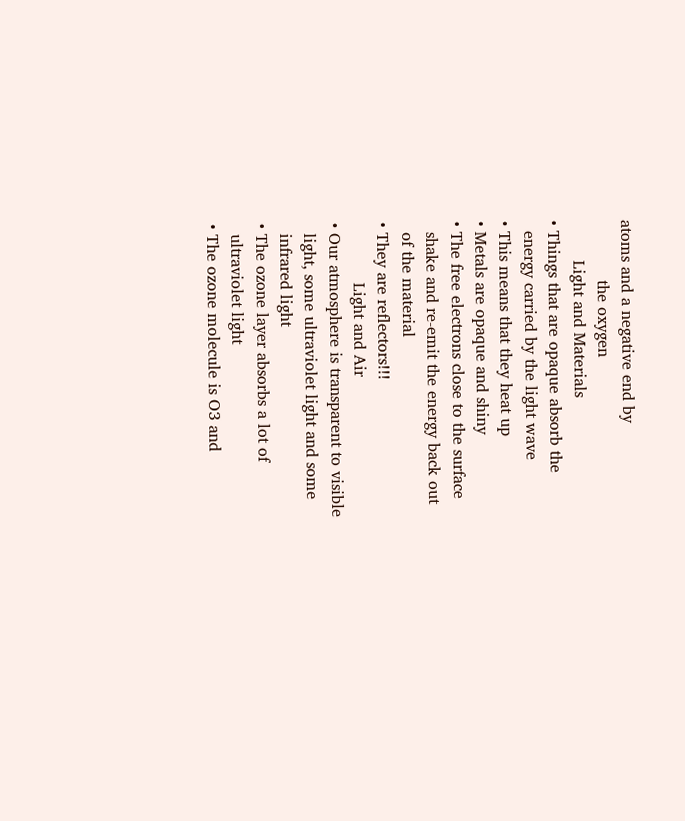atoms and a negative end by
            the oxygen
        Light and Materials
• Things that are opaque absorb the
  energy carried by the light wave
• This means that they heat up
• Metals are opaque and shiny
• The free electrons close to the surface
  shake and re-emit the energy back out
  of the material
• They are reflectors!!!
            Light and Air
• Our atmosphere is transparent to visible
  light, some ultraviolet light and some
  infrared light
• The ozone layer absorbs a lot of
  ultraviolet light
• The ozone molecule is O3 and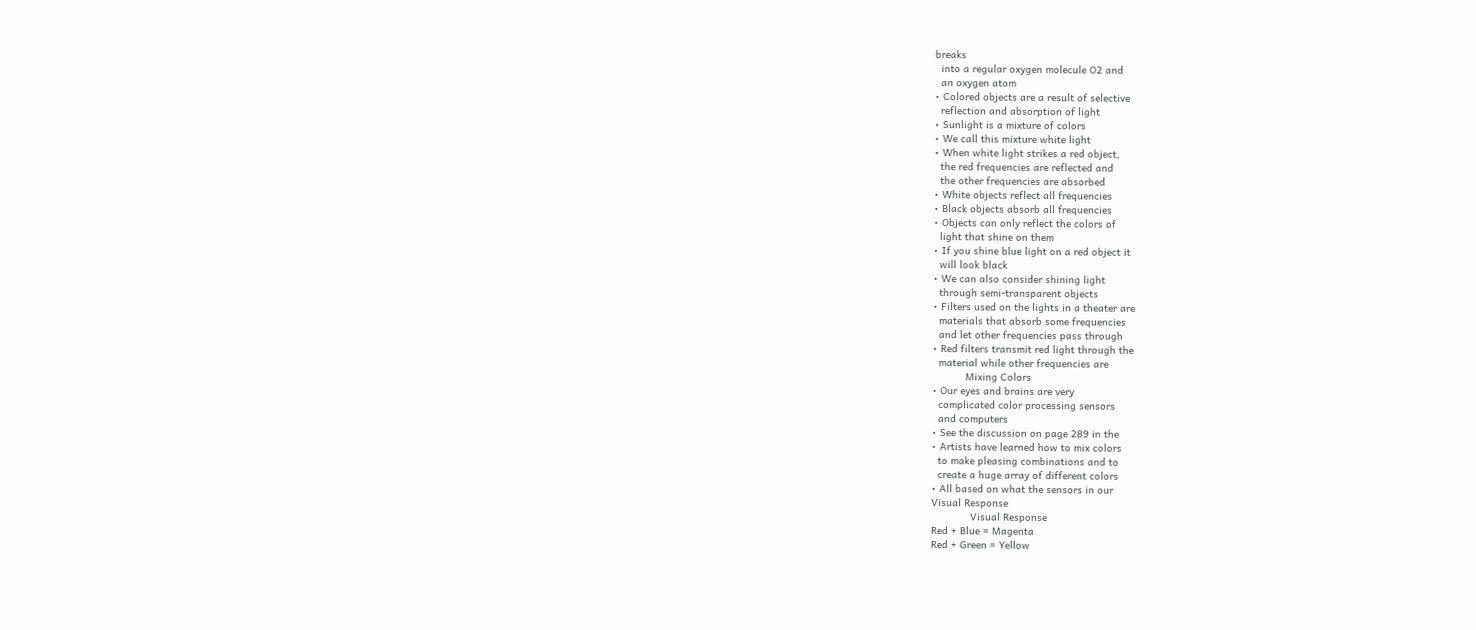breaks
  into a regular oxygen molecule O2 and
  an oxygen atom
• Colored objects are a result of selective
  reflection and absorption of light
• Sunlight is a mixture of colors
• We call this mixture white light
• When white light strikes a red object,
  the red frequencies are reflected and
  the other frequencies are absorbed
• White objects reflect all frequencies
• Black objects absorb all frequencies
• Objects can only reflect the colors of
  light that shine on them
• If you shine blue light on a red object it
  will look black
• We can also consider shining light
  through semi-transparent objects
• Filters used on the lights in a theater are
  materials that absorb some frequencies
  and let other frequencies pass through
• Red filters transmit red light through the
  material while other frequencies are
           Mixing Colors
• Our eyes and brains are very
  complicated color processing sensors
  and computers
• See the discussion on page 289 in the
• Artists have learned how to mix colors
  to make pleasing combinations and to
  create a huge array of different colors
• All based on what the sensors in our
Visual Response
             Visual Response
Red + Blue = Magenta
Red + Green = Yellow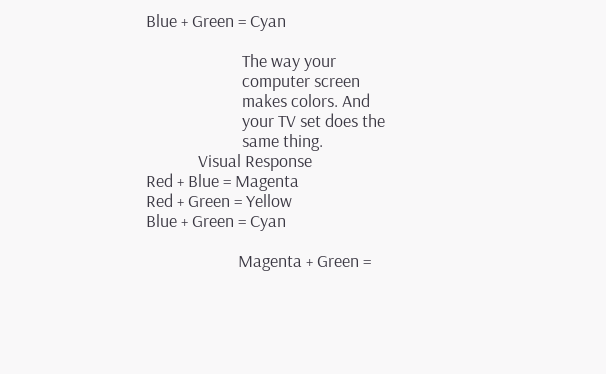Blue + Green = Cyan

                        The way your
                        computer screen
                        makes colors. And
                        your TV set does the
                        same thing.
             Visual Response
Red + Blue = Magenta
Red + Green = Yellow
Blue + Green = Cyan

                       Magenta + Green =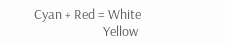Cyan + Red = White
                       Yellow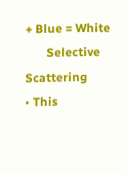+ Blue = White
       Selective Scattering
• This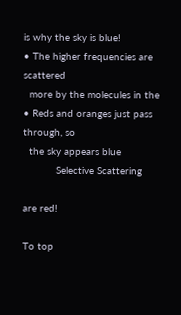is why the sky is blue!
• The higher frequencies are scattered
  more by the molecules in the
• Reds and oranges just pass through, so
  the sky appears blue
           Selective Scattering

are red!

To top